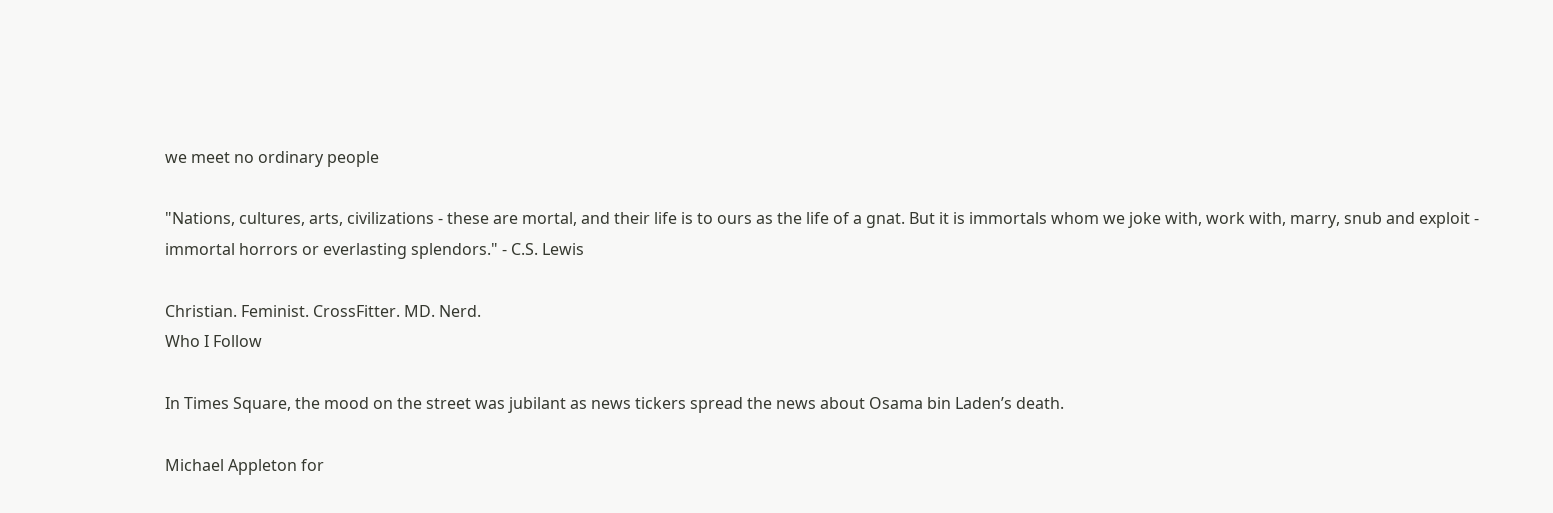we meet no ordinary people

"Nations, cultures, arts, civilizations - these are mortal, and their life is to ours as the life of a gnat. But it is immortals whom we joke with, work with, marry, snub and exploit - immortal horrors or everlasting splendors." - C.S. Lewis

Christian. Feminist. CrossFitter. MD. Nerd.
Who I Follow

In Times Square, the mood on the street was jubilant as news tickers spread the news about Osama bin Laden’s death.

Michael Appleton for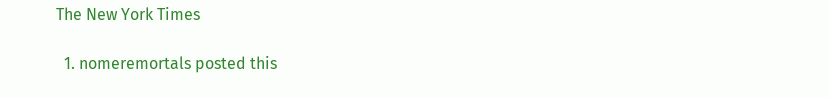The New York Times

  1. nomeremortals posted this